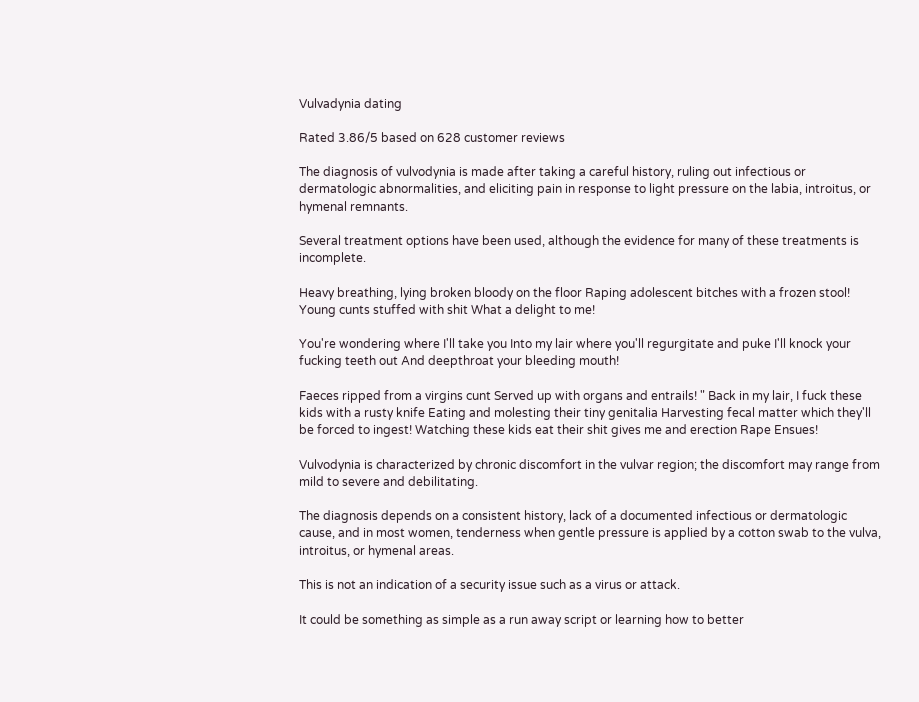Vulvadynia dating

Rated 3.86/5 based on 628 customer reviews

The diagnosis of vulvodynia is made after taking a careful history, ruling out infectious or dermatologic abnormalities, and eliciting pain in response to light pressure on the labia, introitus, or hymenal remnants.

Several treatment options have been used, although the evidence for many of these treatments is incomplete.

Heavy breathing, lying broken bloody on the floor Raping adolescent bitches with a frozen stool! Young cunts stuffed with shit What a delight to me!

You're wondering where I'll take you Into my lair where you'll regurgitate and puke I'll knock your fucking teeth out And deepthroat your bleeding mouth!

Faeces ripped from a virgins cunt Served up with organs and entrails! " Back in my lair, I fuck these kids with a rusty knife Eating and molesting their tiny genitalia Harvesting fecal matter which they'll be forced to ingest! Watching these kids eat their shit gives me and erection Rape Ensues!

Vulvodynia is characterized by chronic discomfort in the vulvar region; the discomfort may range from mild to severe and debilitating.

The diagnosis depends on a consistent history, lack of a documented infectious or dermatologic cause, and in most women, tenderness when gentle pressure is applied by a cotton swab to the vulva, introitus, or hymenal areas.

This is not an indication of a security issue such as a virus or attack.

It could be something as simple as a run away script or learning how to better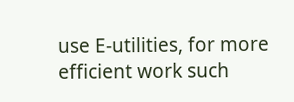use E-utilities, for more efficient work such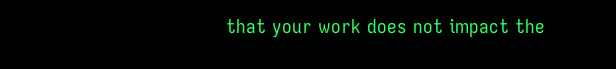that your work does not impact the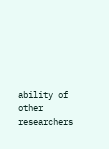ability of other researchers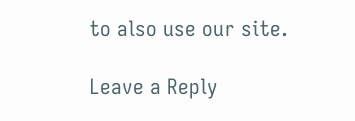to also use our site.

Leave a Reply